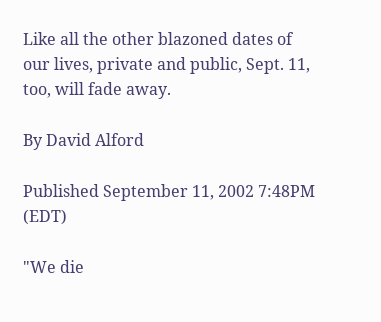Like all the other blazoned dates of our lives, private and public, Sept. 11, too, will fade away.

By David Alford

Published September 11, 2002 7:48PM (EDT)

"We die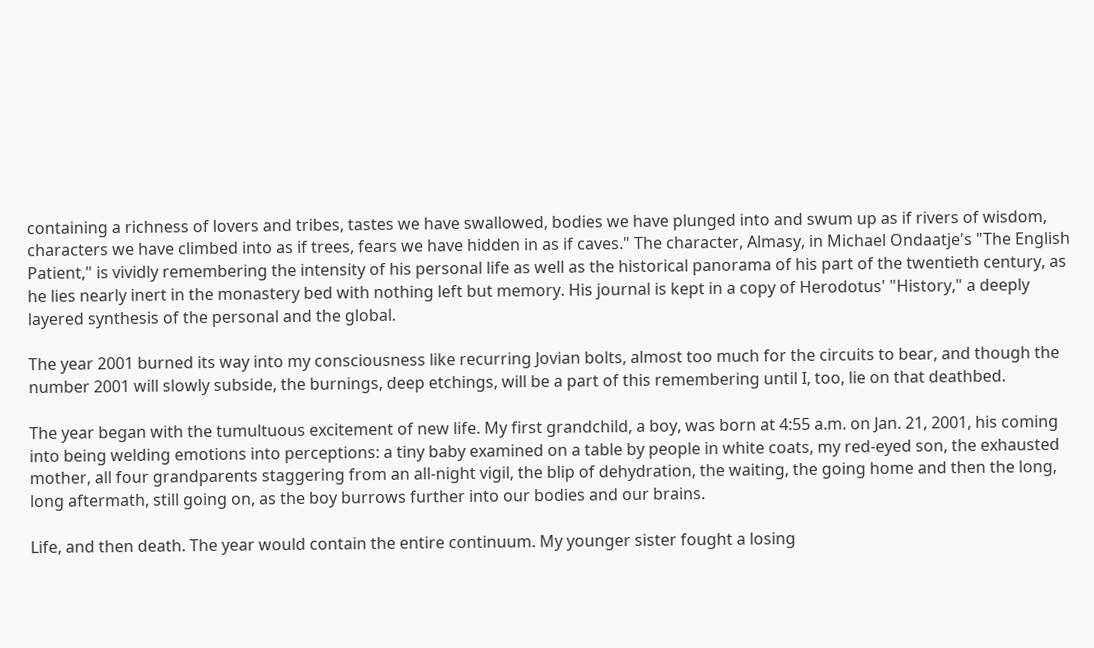containing a richness of lovers and tribes, tastes we have swallowed, bodies we have plunged into and swum up as if rivers of wisdom, characters we have climbed into as if trees, fears we have hidden in as if caves." The character, Almasy, in Michael Ondaatje's "The English Patient," is vividly remembering the intensity of his personal life as well as the historical panorama of his part of the twentieth century, as he lies nearly inert in the monastery bed with nothing left but memory. His journal is kept in a copy of Herodotus' "History," a deeply layered synthesis of the personal and the global.

The year 2001 burned its way into my consciousness like recurring Jovian bolts, almost too much for the circuits to bear, and though the number 2001 will slowly subside, the burnings, deep etchings, will be a part of this remembering until I, too, lie on that deathbed.

The year began with the tumultuous excitement of new life. My first grandchild, a boy, was born at 4:55 a.m. on Jan. 21, 2001, his coming into being welding emotions into perceptions: a tiny baby examined on a table by people in white coats, my red-eyed son, the exhausted mother, all four grandparents staggering from an all-night vigil, the blip of dehydration, the waiting, the going home and then the long, long aftermath, still going on, as the boy burrows further into our bodies and our brains.

Life, and then death. The year would contain the entire continuum. My younger sister fought a losing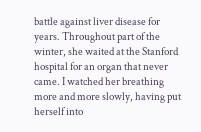battle against liver disease for years. Throughout part of the winter, she waited at the Stanford hospital for an organ that never came. I watched her breathing more and more slowly, having put herself into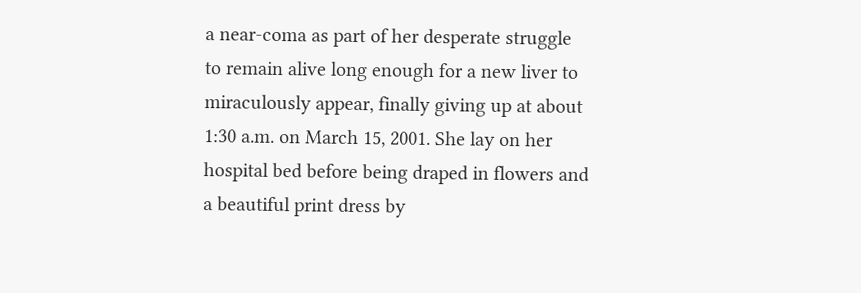a near-coma as part of her desperate struggle to remain alive long enough for a new liver to miraculously appear, finally giving up at about 1:30 a.m. on March 15, 2001. She lay on her hospital bed before being draped in flowers and a beautiful print dress by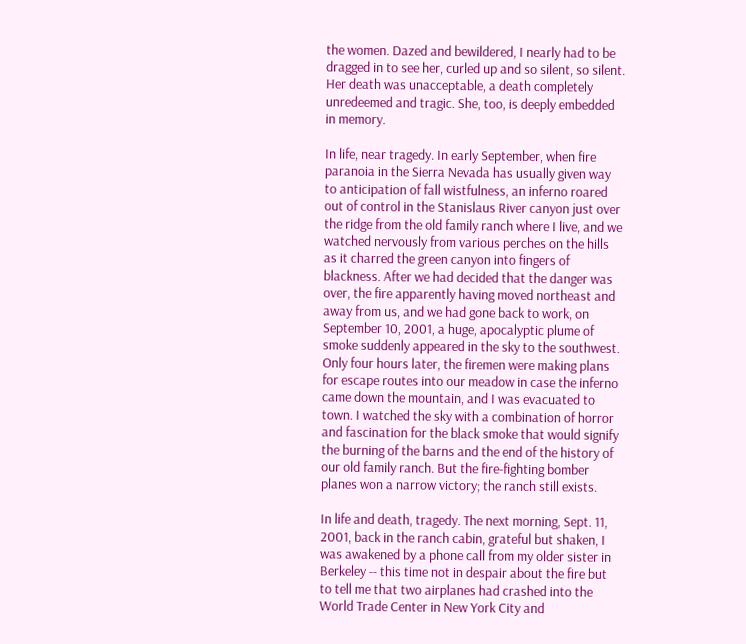the women. Dazed and bewildered, I nearly had to be dragged in to see her, curled up and so silent, so silent. Her death was unacceptable, a death completely unredeemed and tragic. She, too, is deeply embedded in memory.

In life, near tragedy. In early September, when fire paranoia in the Sierra Nevada has usually given way to anticipation of fall wistfulness, an inferno roared out of control in the Stanislaus River canyon just over the ridge from the old family ranch where I live, and we watched nervously from various perches on the hills as it charred the green canyon into fingers of blackness. After we had decided that the danger was over, the fire apparently having moved northeast and away from us, and we had gone back to work, on September 10, 2001, a huge, apocalyptic plume of smoke suddenly appeared in the sky to the southwest. Only four hours later, the firemen were making plans for escape routes into our meadow in case the inferno came down the mountain, and I was evacuated to town. I watched the sky with a combination of horror and fascination for the black smoke that would signify the burning of the barns and the end of the history of our old family ranch. But the fire-fighting bomber planes won a narrow victory; the ranch still exists.

In life and death, tragedy. The next morning, Sept. 11, 2001, back in the ranch cabin, grateful but shaken, I was awakened by a phone call from my older sister in Berkeley -- this time not in despair about the fire but to tell me that two airplanes had crashed into the World Trade Center in New York City and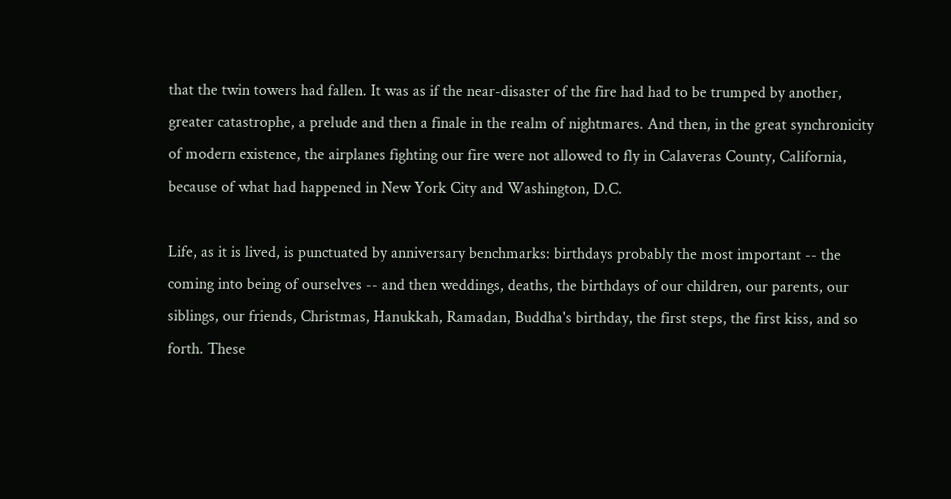that the twin towers had fallen. It was as if the near-disaster of the fire had had to be trumped by another, greater catastrophe, a prelude and then a finale in the realm of nightmares. And then, in the great synchronicity of modern existence, the airplanes fighting our fire were not allowed to fly in Calaveras County, California, because of what had happened in New York City and Washington, D.C.

Life, as it is lived, is punctuated by anniversary benchmarks: birthdays probably the most important -- the coming into being of ourselves -- and then weddings, deaths, the birthdays of our children, our parents, our siblings, our friends, Christmas, Hanukkah, Ramadan, Buddha's birthday, the first steps, the first kiss, and so forth. These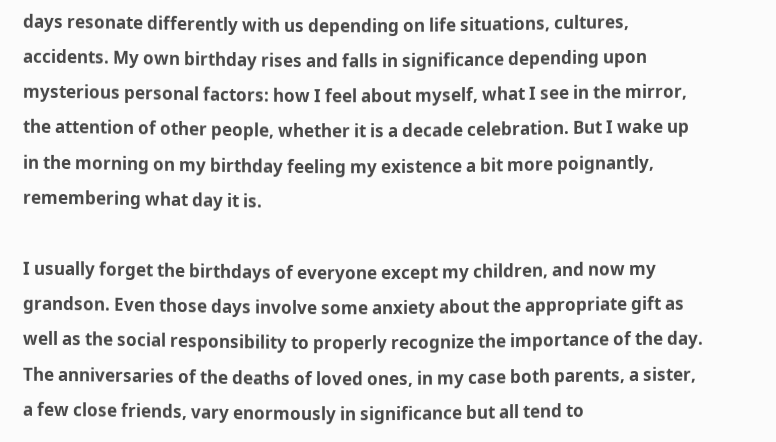days resonate differently with us depending on life situations, cultures, accidents. My own birthday rises and falls in significance depending upon mysterious personal factors: how I feel about myself, what I see in the mirror, the attention of other people, whether it is a decade celebration. But I wake up in the morning on my birthday feeling my existence a bit more poignantly, remembering what day it is.

I usually forget the birthdays of everyone except my children, and now my grandson. Even those days involve some anxiety about the appropriate gift as well as the social responsibility to properly recognize the importance of the day. The anniversaries of the deaths of loved ones, in my case both parents, a sister, a few close friends, vary enormously in significance but all tend to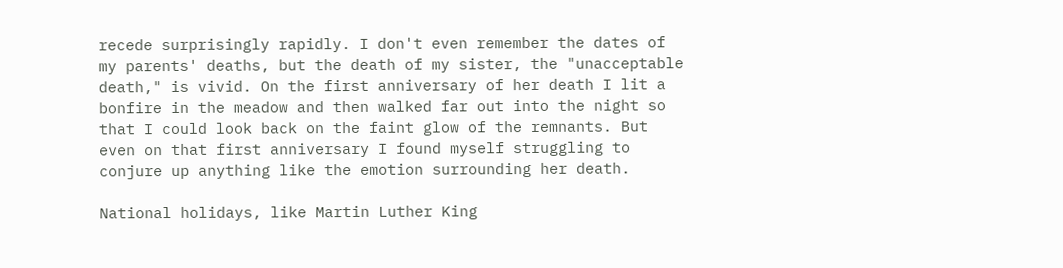recede surprisingly rapidly. I don't even remember the dates of my parents' deaths, but the death of my sister, the "unacceptable death," is vivid. On the first anniversary of her death I lit a bonfire in the meadow and then walked far out into the night so that I could look back on the faint glow of the remnants. But even on that first anniversary I found myself struggling to conjure up anything like the emotion surrounding her death.

National holidays, like Martin Luther King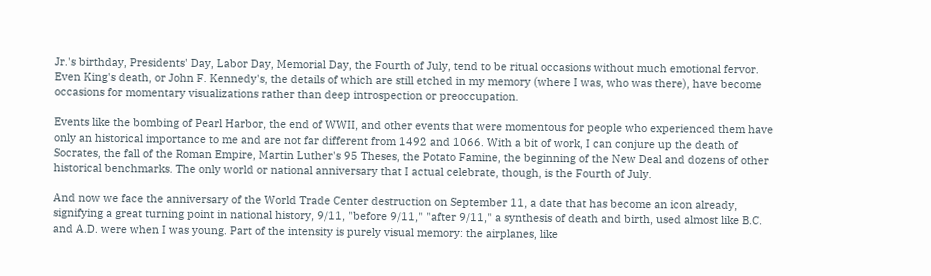Jr.'s birthday, Presidents' Day, Labor Day, Memorial Day, the Fourth of July, tend to be ritual occasions without much emotional fervor. Even King's death, or John F. Kennedy's, the details of which are still etched in my memory (where I was, who was there), have become occasions for momentary visualizations rather than deep introspection or preoccupation.

Events like the bombing of Pearl Harbor, the end of WWII, and other events that were momentous for people who experienced them have only an historical importance to me and are not far different from 1492 and 1066. With a bit of work, I can conjure up the death of Socrates, the fall of the Roman Empire, Martin Luther's 95 Theses, the Potato Famine, the beginning of the New Deal and dozens of other historical benchmarks. The only world or national anniversary that I actual celebrate, though, is the Fourth of July.

And now we face the anniversary of the World Trade Center destruction on September 11, a date that has become an icon already, signifying a great turning point in national history, 9/11, "before 9/11," "after 9/11," a synthesis of death and birth, used almost like B.C. and A.D. were when I was young. Part of the intensity is purely visual memory: the airplanes, like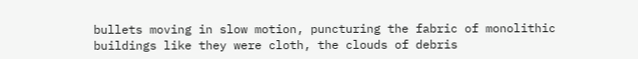bullets moving in slow motion, puncturing the fabric of monolithic buildings like they were cloth, the clouds of debris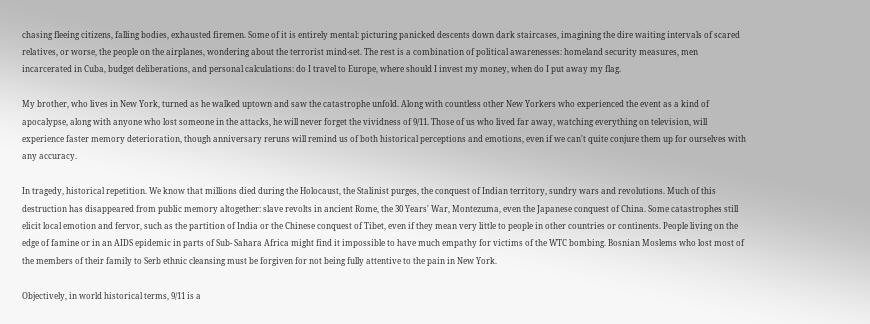chasing fleeing citizens, falling bodies, exhausted firemen. Some of it is entirely mental: picturing panicked descents down dark staircases, imagining the dire waiting intervals of scared relatives, or worse, the people on the airplanes, wondering about the terrorist mind-set. The rest is a combination of political awarenesses: homeland security measures, men incarcerated in Cuba, budget deliberations, and personal calculations: do I travel to Europe, where should I invest my money, when do I put away my flag.

My brother, who lives in New York, turned as he walked uptown and saw the catastrophe unfold. Along with countless other New Yorkers who experienced the event as a kind of apocalypse, along with anyone who lost someone in the attacks, he will never forget the vividness of 9/11. Those of us who lived far away, watching everything on television, will experience faster memory deterioration, though anniversary reruns will remind us of both historical perceptions and emotions, even if we can't quite conjure them up for ourselves with any accuracy.

In tragedy, historical repetition. We know that millions died during the Holocaust, the Stalinist purges, the conquest of Indian territory, sundry wars and revolutions. Much of this destruction has disappeared from public memory altogether: slave revolts in ancient Rome, the 30 Years' War, Montezuma, even the Japanese conquest of China. Some catastrophes still elicit local emotion and fervor, such as the partition of India or the Chinese conquest of Tibet, even if they mean very little to people in other countries or continents. People living on the edge of famine or in an AIDS epidemic in parts of Sub- Sahara Africa might find it impossible to have much empathy for victims of the WTC bombing. Bosnian Moslems who lost most of the members of their family to Serb ethnic cleansing must be forgiven for not being fully attentive to the pain in New York.

Objectively, in world historical terms, 9/11 is a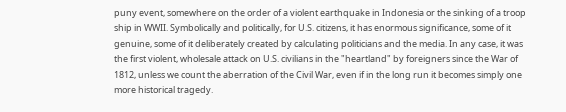puny event, somewhere on the order of a violent earthquake in Indonesia or the sinking of a troop ship in WWII. Symbolically and politically, for U.S. citizens, it has enormous significance, some of it genuine, some of it deliberately created by calculating politicians and the media. In any case, it was the first violent, wholesale attack on U.S. civilians in the "heartland" by foreigners since the War of 1812, unless we count the aberration of the Civil War, even if in the long run it becomes simply one more historical tragedy.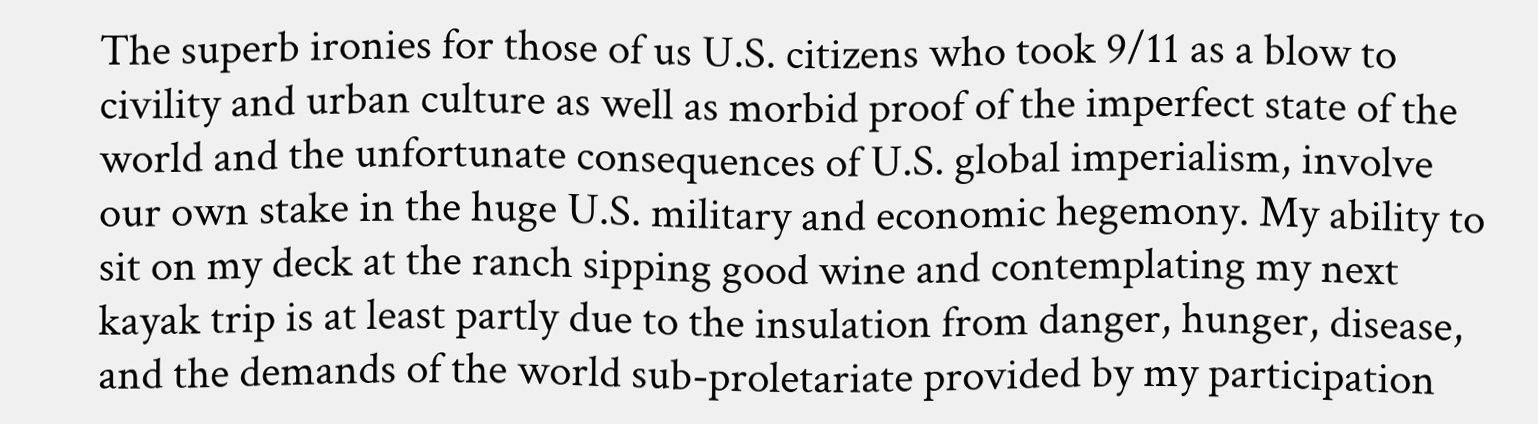The superb ironies for those of us U.S. citizens who took 9/11 as a blow to civility and urban culture as well as morbid proof of the imperfect state of the world and the unfortunate consequences of U.S. global imperialism, involve our own stake in the huge U.S. military and economic hegemony. My ability to sit on my deck at the ranch sipping good wine and contemplating my next kayak trip is at least partly due to the insulation from danger, hunger, disease, and the demands of the world sub-proletariate provided by my participation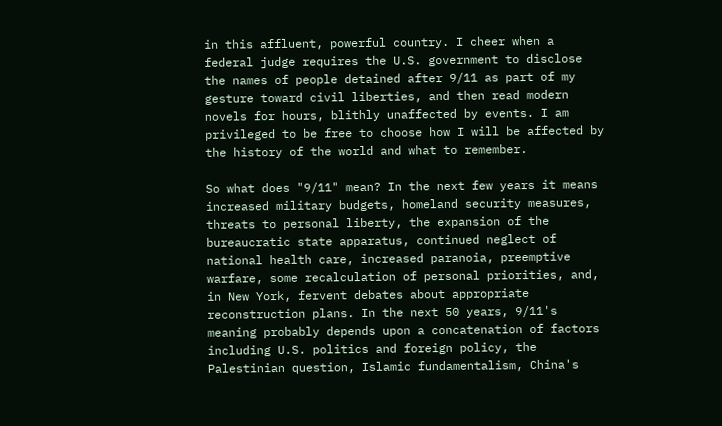in this affluent, powerful country. I cheer when a federal judge requires the U.S. government to disclose the names of people detained after 9/11 as part of my gesture toward civil liberties, and then read modern novels for hours, blithly unaffected by events. I am privileged to be free to choose how I will be affected by the history of the world and what to remember.

So what does "9/11" mean? In the next few years it means increased military budgets, homeland security measures, threats to personal liberty, the expansion of the bureaucratic state apparatus, continued neglect of national health care, increased paranoia, preemptive warfare, some recalculation of personal priorities, and, in New York, fervent debates about appropriate reconstruction plans. In the next 50 years, 9/11's meaning probably depends upon a concatenation of factors including U.S. politics and foreign policy, the Palestinian question, Islamic fundamentalism, China's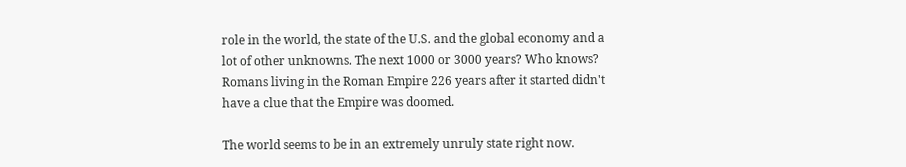role in the world, the state of the U.S. and the global economy and a lot of other unknowns. The next 1000 or 3000 years? Who knows? Romans living in the Roman Empire 226 years after it started didn't have a clue that the Empire was doomed.

The world seems to be in an extremely unruly state right now.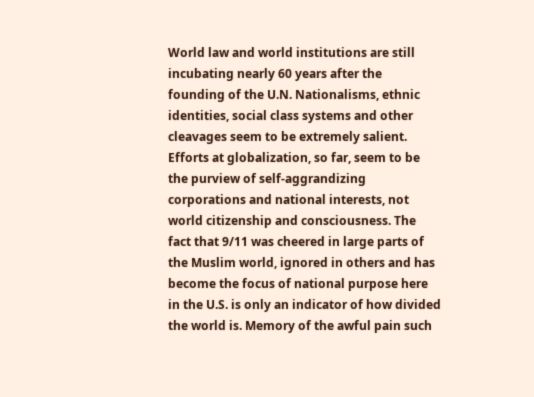World law and world institutions are still incubating nearly 60 years after the founding of the U.N. Nationalisms, ethnic identities, social class systems and other cleavages seem to be extremely salient. Efforts at globalization, so far, seem to be the purview of self-aggrandizing corporations and national interests, not world citizenship and consciousness. The fact that 9/11 was cheered in large parts of the Muslim world, ignored in others and has become the focus of national purpose here in the U.S. is only an indicator of how divided the world is. Memory of the awful pain such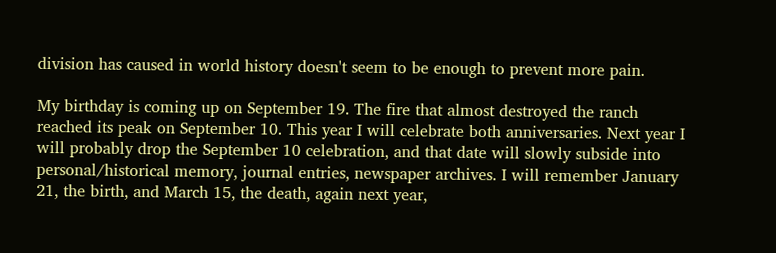division has caused in world history doesn't seem to be enough to prevent more pain.

My birthday is coming up on September 19. The fire that almost destroyed the ranch reached its peak on September 10. This year I will celebrate both anniversaries. Next year I will probably drop the September 10 celebration, and that date will slowly subside into personal/historical memory, journal entries, newspaper archives. I will remember January 21, the birth, and March 15, the death, again next year,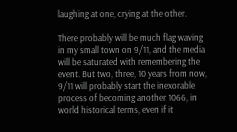laughing at one, crying at the other.

There probably will be much flag waving in my small town on 9/11, and the media will be saturated with remembering the event. But two, three, 10 years from now, 9/11 will probably start the inexorable process of becoming another 1066, in world historical terms, even if it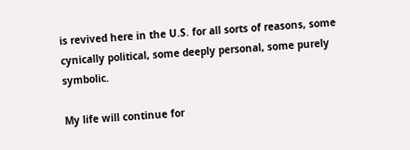is revived here in the U.S. for all sorts of reasons, some cynically political, some deeply personal, some purely symbolic.

My life will continue for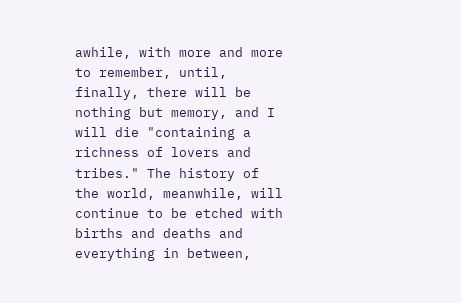awhile, with more and more to remember, until, finally, there will be nothing but memory, and I will die "containing a richness of lovers and tribes." The history of the world, meanwhile, will continue to be etched with births and deaths and everything in between,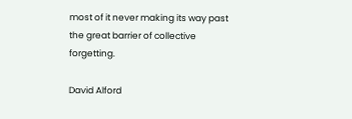most of it never making its way past the great barrier of collective forgetting.

David Alford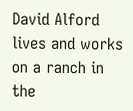David Alford lives and works on a ranch in the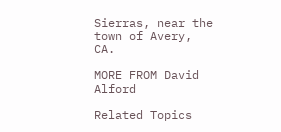Sierras, near the town of Avery, CA.

MORE FROM David Alford

Related Topics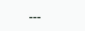---